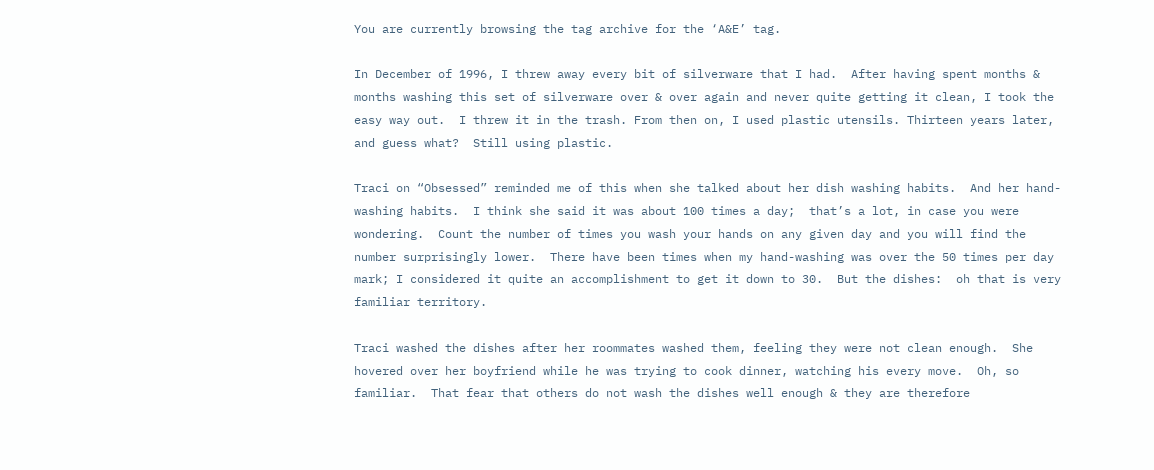You are currently browsing the tag archive for the ‘A&E’ tag.

In December of 1996, I threw away every bit of silverware that I had.  After having spent months & months washing this set of silverware over & over again and never quite getting it clean, I took the easy way out.  I threw it in the trash. From then on, I used plastic utensils. Thirteen years later, and guess what?  Still using plastic.

Traci on “Obsessed” reminded me of this when she talked about her dish washing habits.  And her hand-washing habits.  I think she said it was about 100 times a day;  that’s a lot, in case you were wondering.  Count the number of times you wash your hands on any given day and you will find the number surprisingly lower.  There have been times when my hand-washing was over the 50 times per day mark; I considered it quite an accomplishment to get it down to 30.  But the dishes:  oh that is very familiar territory.

Traci washed the dishes after her roommates washed them, feeling they were not clean enough.  She hovered over her boyfriend while he was trying to cook dinner, watching his every move.  Oh, so familiar.  That fear that others do not wash the dishes well enough & they are therefore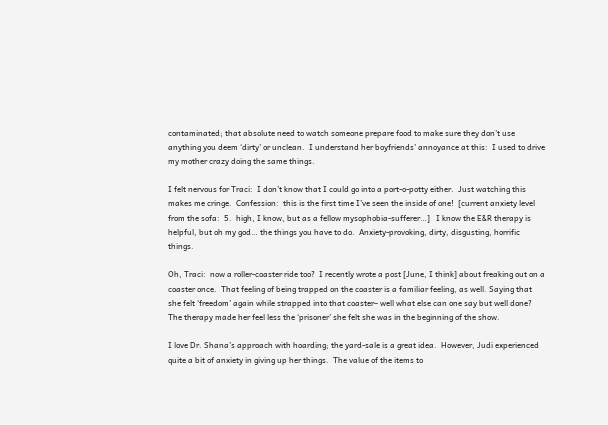contaminated; that absolute need to watch someone prepare food to make sure they don’t use anything you deem ‘dirty’ or unclean.  I understand her boyfriends’ annoyance at this:  I used to drive my mother crazy doing the same things.

I felt nervous for Traci:  I don’t know that I could go into a port-o-potty either.  Just watching this makes me cringe.  Confession:  this is the first time I’ve seen the inside of one!  [current anxiety level from the sofa:  5.  high, I know, but as a fellow mysophobia-sufferer…]   I know the E&R therapy is helpful, but oh my god… the things you have to do.  Anxiety-provoking, dirty, disgusting, horrific things.

Oh, Traci:  now a roller-coaster ride too?  I recently wrote a post [June, I think] about freaking out on a coaster once.  That feeling of being trapped on the coaster is a familiar feeling, as well. Saying that she felt ‘freedom’ again while strapped into that coaster– well what else can one say but well done?  The therapy made her feel less the ‘prisoner’ she felt she was in the beginning of the show.

I love Dr. Shana’s approach with hoarding; the yard-sale is a great idea.  However, Judi experienced quite a bit of anxiety in giving up her things.  The value of the items to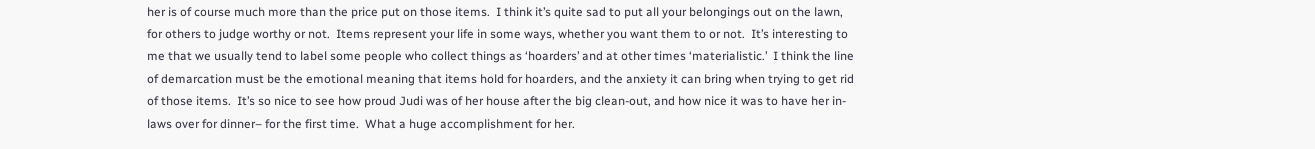her is of course much more than the price put on those items.  I think it’s quite sad to put all your belongings out on the lawn, for others to judge worthy or not.  Items represent your life in some ways, whether you want them to or not.  It’s interesting to me that we usually tend to label some people who collect things as ‘hoarders’ and at other times ‘materialistic.’  I think the line of demarcation must be the emotional meaning that items hold for hoarders, and the anxiety it can bring when trying to get rid of those items.  It’s so nice to see how proud Judi was of her house after the big clean-out, and how nice it was to have her in-laws over for dinner– for the first time.  What a huge accomplishment for her.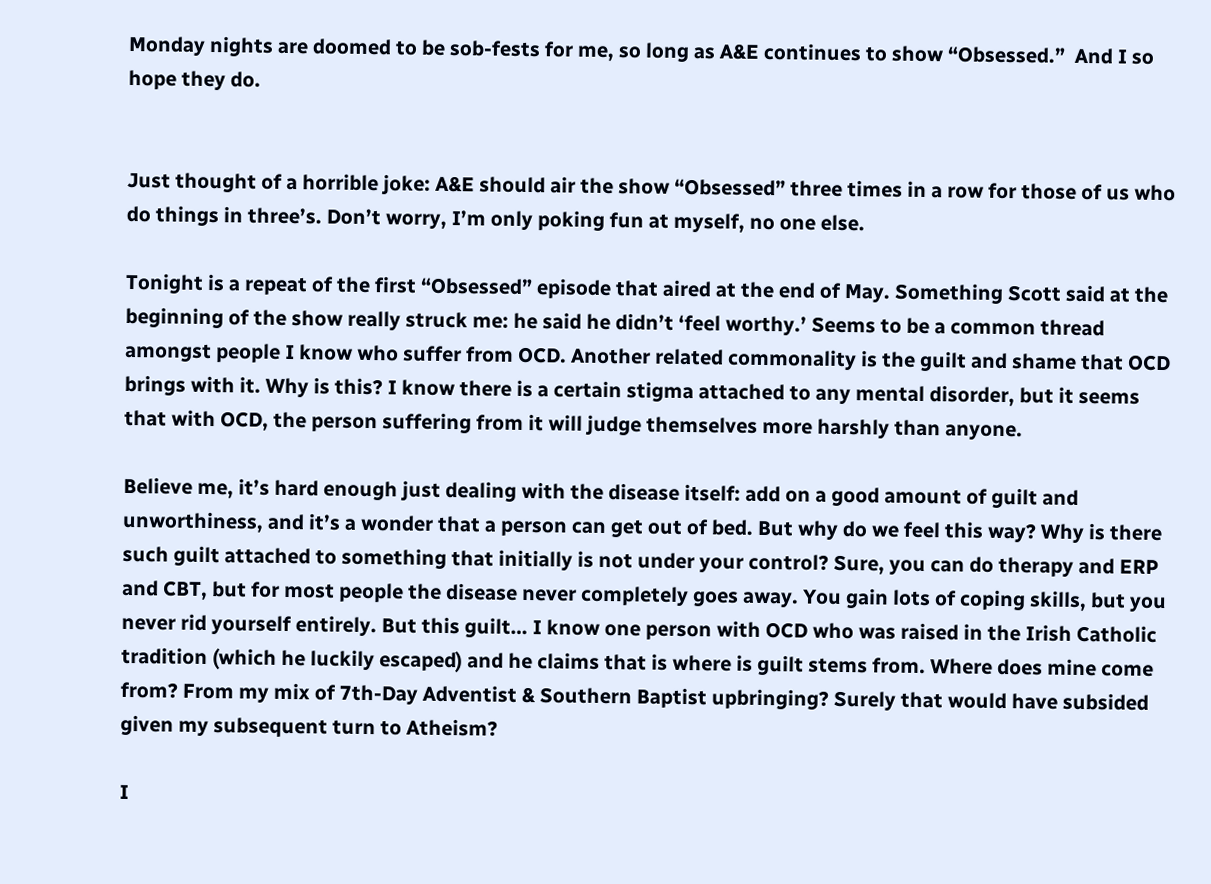Monday nights are doomed to be sob-fests for me, so long as A&E continues to show “Obsessed.”  And I so hope they do.


Just thought of a horrible joke: A&E should air the show “Obsessed” three times in a row for those of us who do things in three’s. Don’t worry, I’m only poking fun at myself, no one else.

Tonight is a repeat of the first “Obsessed” episode that aired at the end of May. Something Scott said at the beginning of the show really struck me: he said he didn’t ‘feel worthy.’ Seems to be a common thread amongst people I know who suffer from OCD. Another related commonality is the guilt and shame that OCD brings with it. Why is this? I know there is a certain stigma attached to any mental disorder, but it seems that with OCD, the person suffering from it will judge themselves more harshly than anyone.

Believe me, it’s hard enough just dealing with the disease itself: add on a good amount of guilt and unworthiness, and it’s a wonder that a person can get out of bed. But why do we feel this way? Why is there such guilt attached to something that initially is not under your control? Sure, you can do therapy and ERP and CBT, but for most people the disease never completely goes away. You gain lots of coping skills, but you never rid yourself entirely. But this guilt… I know one person with OCD who was raised in the Irish Catholic tradition (which he luckily escaped) and he claims that is where is guilt stems from. Where does mine come from? From my mix of 7th-Day Adventist & Southern Baptist upbringing? Surely that would have subsided given my subsequent turn to Atheism?

I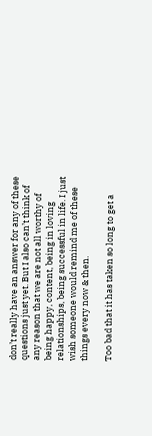don’t really have an answer for any of these questions just yet. But I also can’t think of any reason that we are not all worthy of being happy, content, being in loving relationships, being successful in life. I just wish someone would remind me of these things every now & then.

Too bad that it has taken so long to get a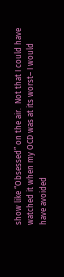show like “Obsessed” on the air.  Not that I could have watched it when my OCD was at its worst– I would have avoided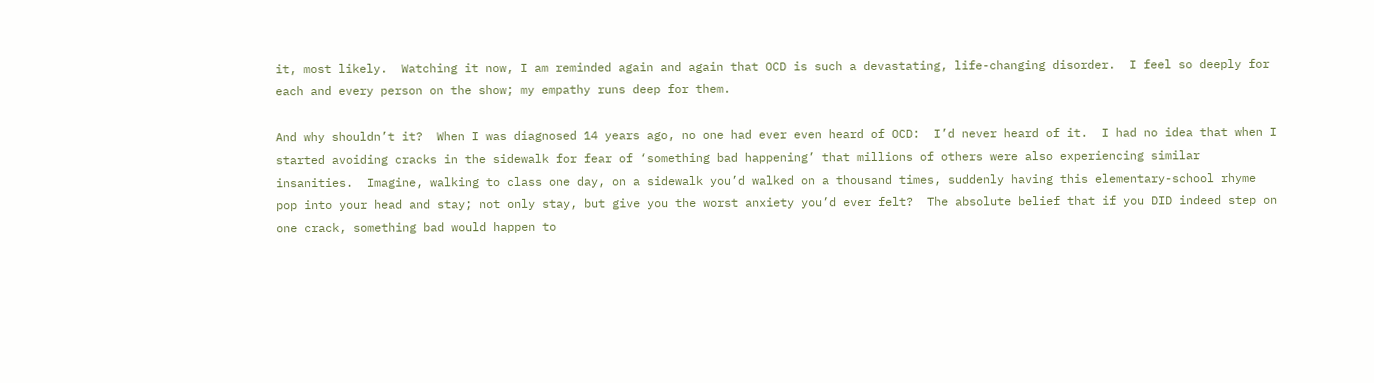it, most likely.  Watching it now, I am reminded again and again that OCD is such a devastating, life-changing disorder.  I feel so deeply for each and every person on the show; my empathy runs deep for them.

And why shouldn’t it?  When I was diagnosed 14 years ago, no one had ever even heard of OCD:  I’d never heard of it.  I had no idea that when I started avoiding cracks in the sidewalk for fear of ‘something bad happening’ that millions of others were also experiencing similar insanities.  Imagine, walking to class one day, on a sidewalk you’d walked on a thousand times, suddenly having this elementary-school rhyme pop into your head and stay; not only stay, but give you the worst anxiety you’d ever felt?  The absolute belief that if you DID indeed step on one crack, something bad would happen to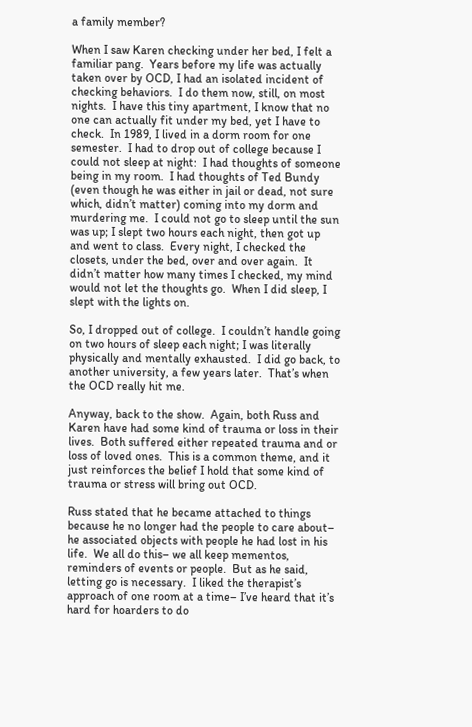a family member?

When I saw Karen checking under her bed, I felt a familiar pang.  Years before my life was actually taken over by OCD, I had an isolated incident of checking behaviors.  I do them now, still, on most nights.  I have this tiny apartment, I know that no one can actually fit under my bed, yet I have to check.  In 1989, I lived in a dorm room for one semester.  I had to drop out of college because I could not sleep at night:  I had thoughts of someone being in my room.  I had thoughts of Ted Bundy (even though he was either in jail or dead, not sure which, didn’t matter) coming into my dorm and murdering me.  I could not go to sleep until the sun was up; I slept two hours each night, then got up and went to class.  Every night, I checked the closets, under the bed, over and over again.  It didn’t matter how many times I checked, my mind would not let the thoughts go.  When I did sleep, I slept with the lights on.

So, I dropped out of college.  I couldn’t handle going on two hours of sleep each night; I was literally physically and mentally exhausted.  I did go back, to another university, a few years later.  That’s when the OCD really hit me.

Anyway, back to the show.  Again, both Russ and Karen have had some kind of trauma or loss in their lives.  Both suffered either repeated trauma and or loss of loved ones.  This is a common theme, and it just reinforces the belief I hold that some kind of trauma or stress will bring out OCD.

Russ stated that he became attached to things because he no longer had the people to care about– he associated objects with people he had lost in his life.  We all do this– we all keep mementos, reminders of events or people.  But as he said, letting go is necessary.  I liked the therapist’s approach of one room at a time– I’ve heard that it’s hard for hoarders to do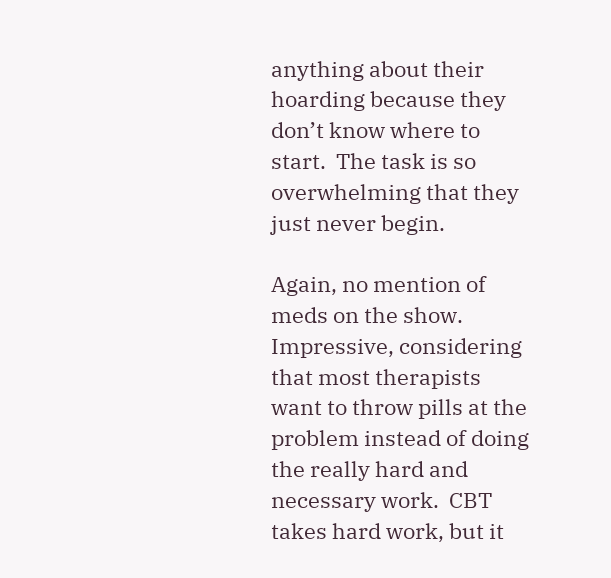anything about their hoarding because they don’t know where to start.  The task is so overwhelming that they just never begin.

Again, no mention of meds on the show.  Impressive, considering that most therapists want to throw pills at the problem instead of doing the really hard and necessary work.  CBT takes hard work, but it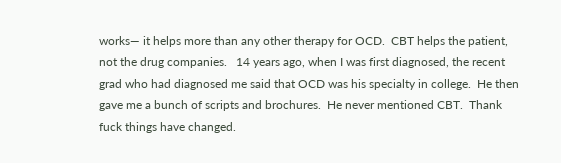works— it helps more than any other therapy for OCD.  CBT helps the patient, not the drug companies.   14 years ago, when I was first diagnosed, the recent grad who had diagnosed me said that OCD was his specialty in college.  He then gave me a bunch of scripts and brochures.  He never mentioned CBT.  Thank fuck things have changed.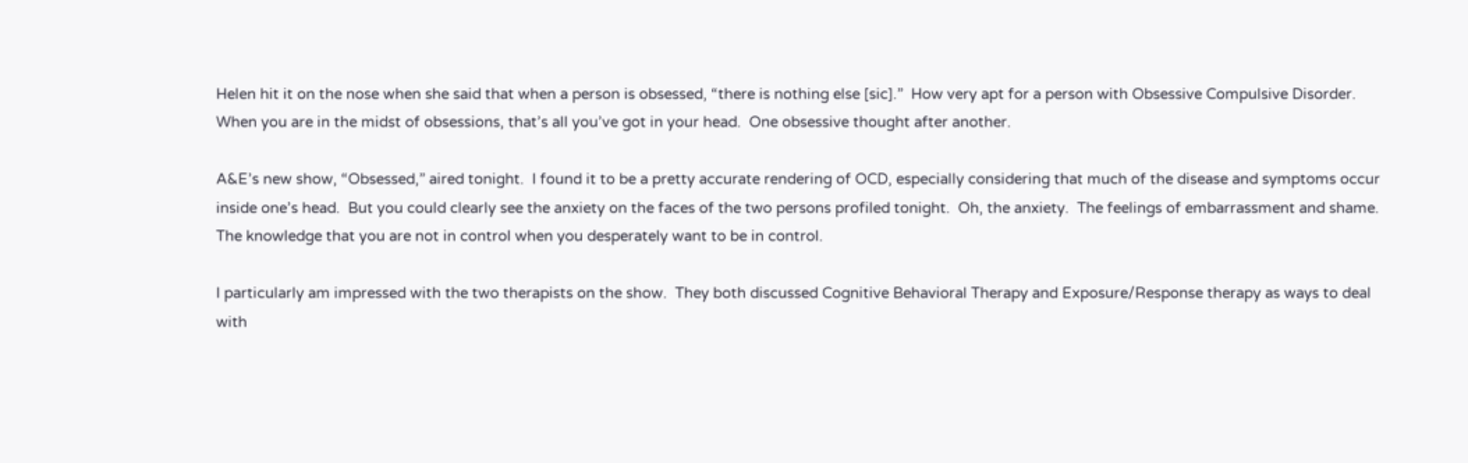Helen hit it on the nose when she said that when a person is obsessed, “there is nothing else [sic].”  How very apt for a person with Obsessive Compulsive Disorder.  When you are in the midst of obsessions, that’s all you’ve got in your head.  One obsessive thought after another.

A&E’s new show, “Obsessed,” aired tonight.  I found it to be a pretty accurate rendering of OCD, especially considering that much of the disease and symptoms occur inside one’s head.  But you could clearly see the anxiety on the faces of the two persons profiled tonight.  Oh, the anxiety.  The feelings of embarrassment and shame.  The knowledge that you are not in control when you desperately want to be in control.

I particularly am impressed with the two therapists on the show.  They both discussed Cognitive Behavioral Therapy and Exposure/Response therapy as ways to deal with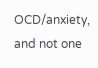OCD/anxiety, and not one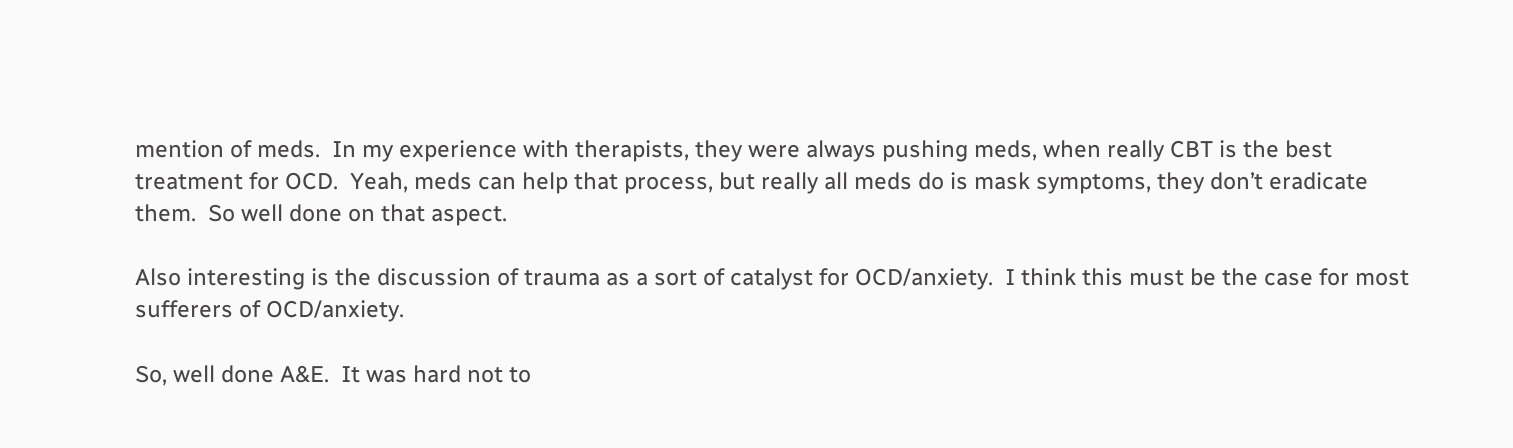mention of meds.  In my experience with therapists, they were always pushing meds, when really CBT is the best treatment for OCD.  Yeah, meds can help that process, but really all meds do is mask symptoms, they don’t eradicate them.  So well done on that aspect.

Also interesting is the discussion of trauma as a sort of catalyst for OCD/anxiety.  I think this must be the case for most sufferers of OCD/anxiety.

So, well done A&E.  It was hard not to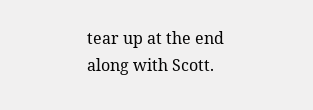tear up at the end along with Scott.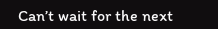Can’t wait for the next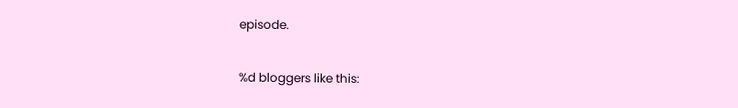episode.

%d bloggers like this: